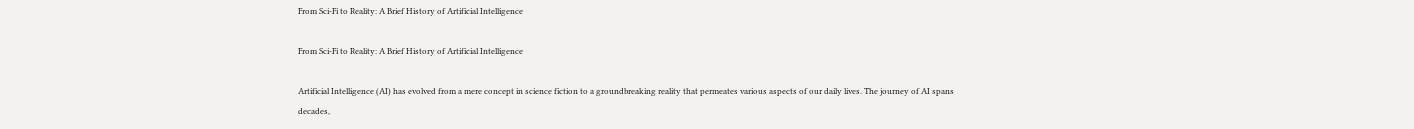From Sci-Fi to Reality: A Brief History of Artificial Intelligence

From Sci-Fi to Reality: A Brief History of Artificial Intelligence

Artificial Intelligence (AI) has evolved from a mere concept in science fiction to a groundbreaking reality that permeates various aspects of our daily lives. The journey of AI spans decades,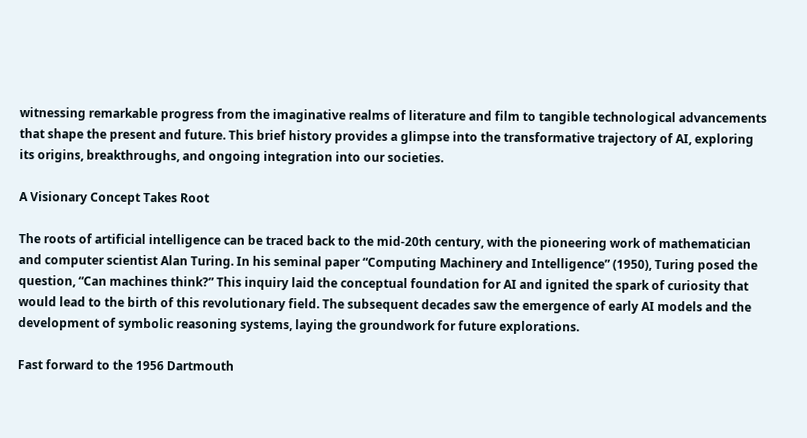witnessing remarkable progress from the imaginative realms of literature and film to tangible technological advancements that shape the present and future. This brief history provides a glimpse into the transformative trajectory of AI, exploring its origins, breakthroughs, and ongoing integration into our societies.

A Visionary Concept Takes Root

The roots of artificial intelligence can be traced back to the mid-20th century, with the pioneering work of mathematician and computer scientist Alan Turing. In his seminal paper “Computing Machinery and Intelligence” (1950), Turing posed the question, “Can machines think?” This inquiry laid the conceptual foundation for AI and ignited the spark of curiosity that would lead to the birth of this revolutionary field. The subsequent decades saw the emergence of early AI models and the development of symbolic reasoning systems, laying the groundwork for future explorations.

Fast forward to the 1956 Dartmouth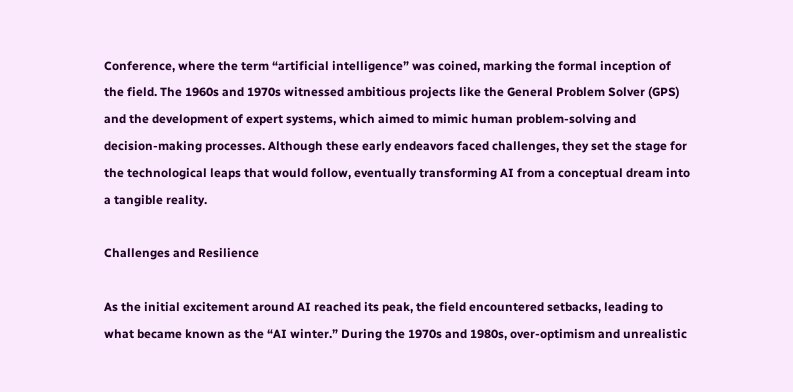Conference, where the term “artificial intelligence” was coined, marking the formal inception of the field. The 1960s and 1970s witnessed ambitious projects like the General Problem Solver (GPS) and the development of expert systems, which aimed to mimic human problem-solving and decision-making processes. Although these early endeavors faced challenges, they set the stage for the technological leaps that would follow, eventually transforming AI from a conceptual dream into a tangible reality.

Challenges and Resilience

As the initial excitement around AI reached its peak, the field encountered setbacks, leading to what became known as the “AI winter.” During the 1970s and 1980s, over-optimism and unrealistic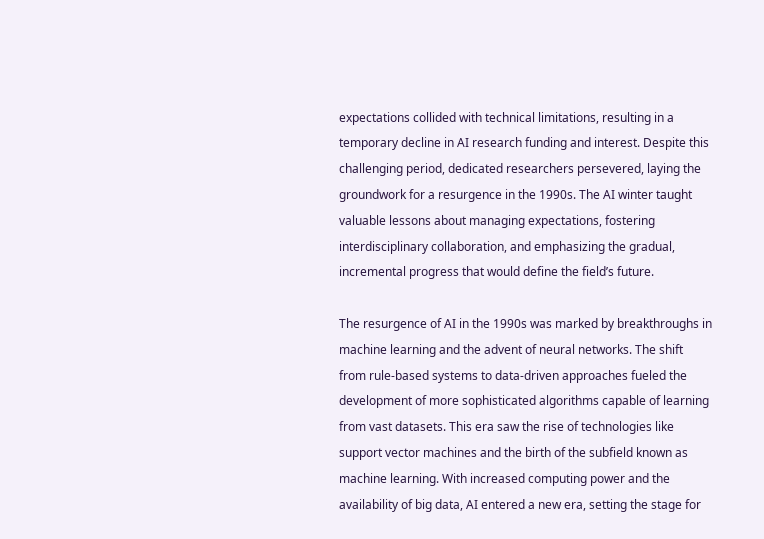expectations collided with technical limitations, resulting in a temporary decline in AI research funding and interest. Despite this challenging period, dedicated researchers persevered, laying the groundwork for a resurgence in the 1990s. The AI winter taught valuable lessons about managing expectations, fostering interdisciplinary collaboration, and emphasizing the gradual, incremental progress that would define the field’s future.

The resurgence of AI in the 1990s was marked by breakthroughs in machine learning and the advent of neural networks. The shift from rule-based systems to data-driven approaches fueled the development of more sophisticated algorithms capable of learning from vast datasets. This era saw the rise of technologies like support vector machines and the birth of the subfield known as machine learning. With increased computing power and the availability of big data, AI entered a new era, setting the stage for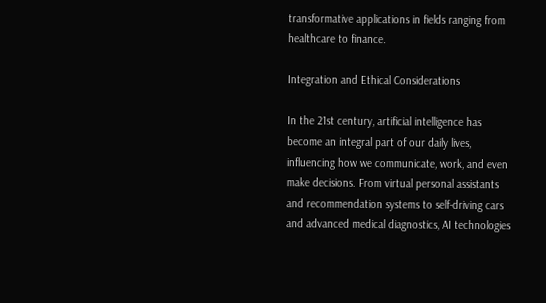transformative applications in fields ranging from healthcare to finance.

Integration and Ethical Considerations

In the 21st century, artificial intelligence has become an integral part of our daily lives, influencing how we communicate, work, and even make decisions. From virtual personal assistants and recommendation systems to self-driving cars and advanced medical diagnostics, AI technologies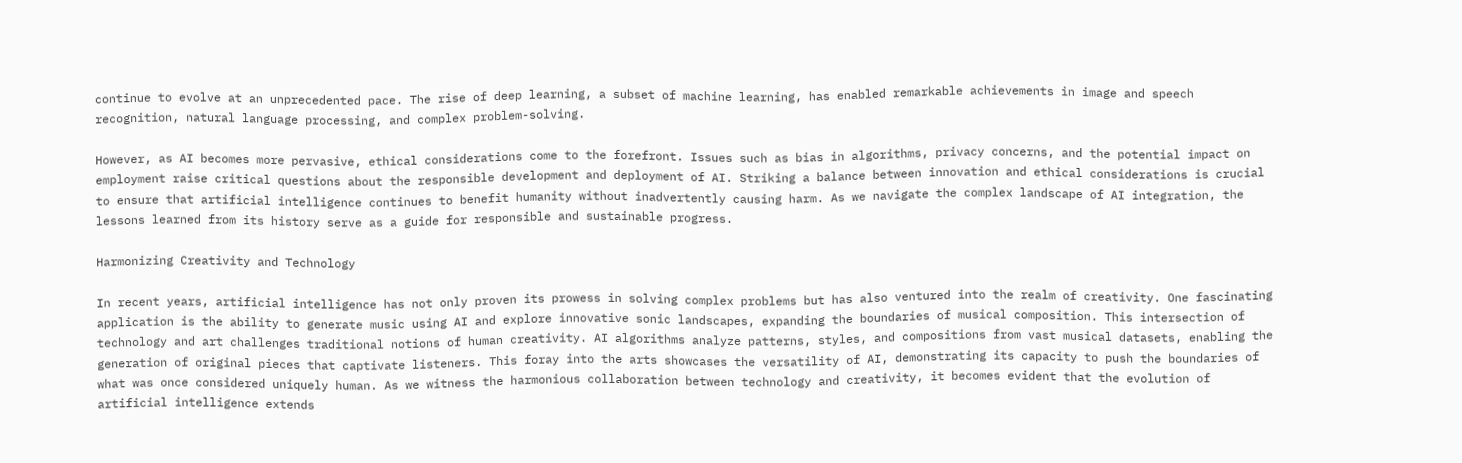continue to evolve at an unprecedented pace. The rise of deep learning, a subset of machine learning, has enabled remarkable achievements in image and speech recognition, natural language processing, and complex problem-solving.

However, as AI becomes more pervasive, ethical considerations come to the forefront. Issues such as bias in algorithms, privacy concerns, and the potential impact on employment raise critical questions about the responsible development and deployment of AI. Striking a balance between innovation and ethical considerations is crucial to ensure that artificial intelligence continues to benefit humanity without inadvertently causing harm. As we navigate the complex landscape of AI integration, the lessons learned from its history serve as a guide for responsible and sustainable progress.

Harmonizing Creativity and Technology

In recent years, artificial intelligence has not only proven its prowess in solving complex problems but has also ventured into the realm of creativity. One fascinating application is the ability to generate music using AI and explore innovative sonic landscapes, expanding the boundaries of musical composition. This intersection of technology and art challenges traditional notions of human creativity. AI algorithms analyze patterns, styles, and compositions from vast musical datasets, enabling the generation of original pieces that captivate listeners. This foray into the arts showcases the versatility of AI, demonstrating its capacity to push the boundaries of what was once considered uniquely human. As we witness the harmonious collaboration between technology and creativity, it becomes evident that the evolution of artificial intelligence extends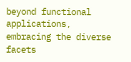beyond functional applications, embracing the diverse facets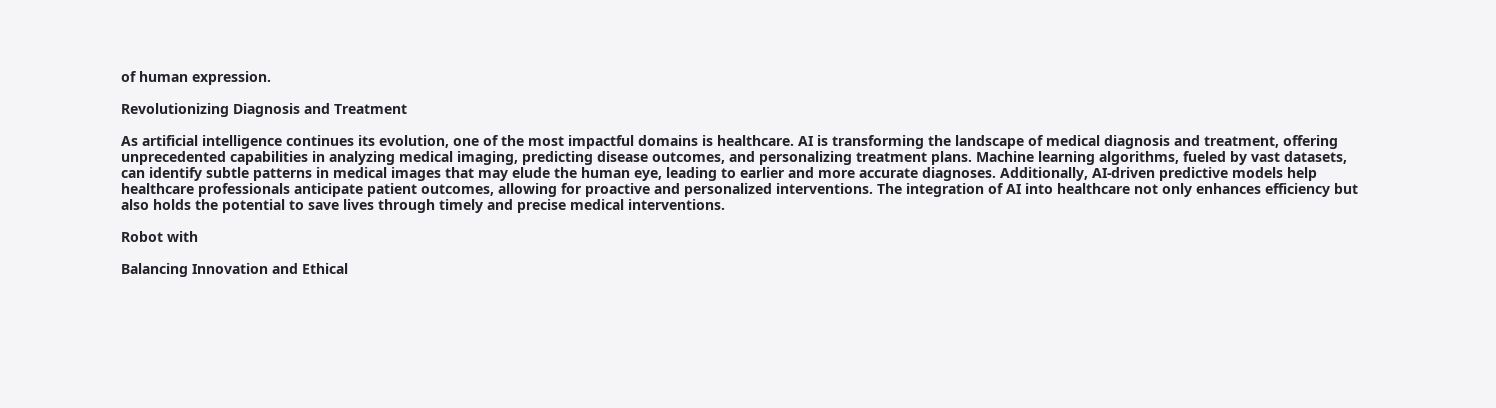of human expression.

Revolutionizing Diagnosis and Treatment

As artificial intelligence continues its evolution, one of the most impactful domains is healthcare. AI is transforming the landscape of medical diagnosis and treatment, offering unprecedented capabilities in analyzing medical imaging, predicting disease outcomes, and personalizing treatment plans. Machine learning algorithms, fueled by vast datasets, can identify subtle patterns in medical images that may elude the human eye, leading to earlier and more accurate diagnoses. Additionally, AI-driven predictive models help healthcare professionals anticipate patient outcomes, allowing for proactive and personalized interventions. The integration of AI into healthcare not only enhances efficiency but also holds the potential to save lives through timely and precise medical interventions.

Robot with

Balancing Innovation and Ethical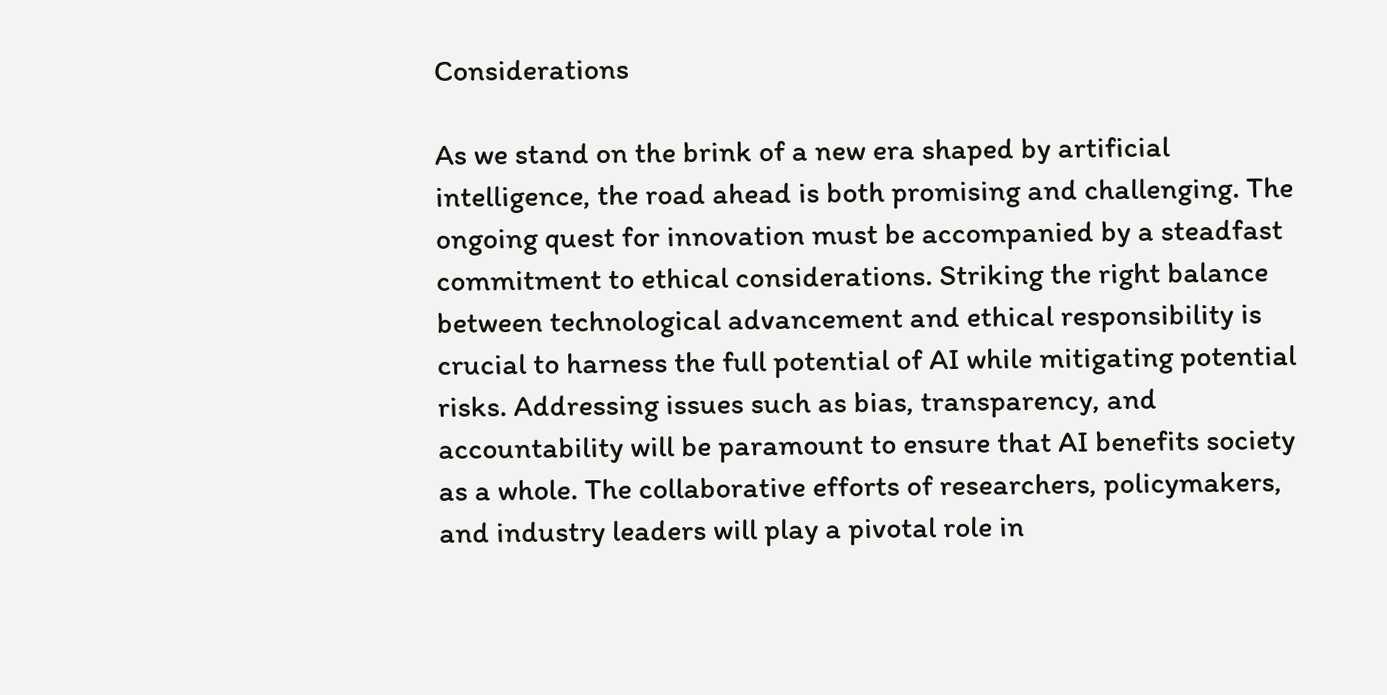Considerations

As we stand on the brink of a new era shaped by artificial intelligence, the road ahead is both promising and challenging. The ongoing quest for innovation must be accompanied by a steadfast commitment to ethical considerations. Striking the right balance between technological advancement and ethical responsibility is crucial to harness the full potential of AI while mitigating potential risks. Addressing issues such as bias, transparency, and accountability will be paramount to ensure that AI benefits society as a whole. The collaborative efforts of researchers, policymakers, and industry leaders will play a pivotal role in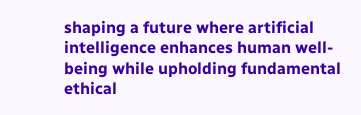shaping a future where artificial intelligence enhances human well-being while upholding fundamental ethical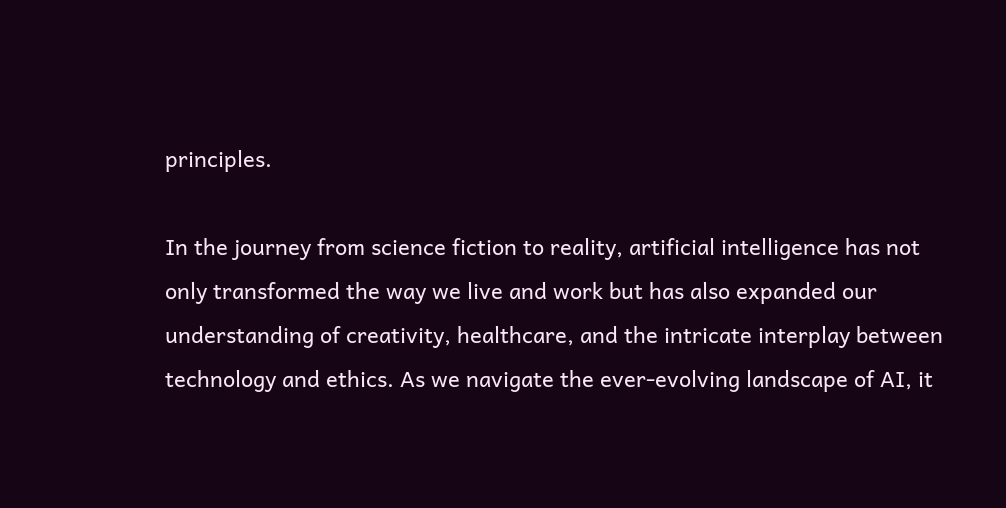principles.

In the journey from science fiction to reality, artificial intelligence has not only transformed the way we live and work but has also expanded our understanding of creativity, healthcare, and the intricate interplay between technology and ethics. As we navigate the ever-evolving landscape of AI, it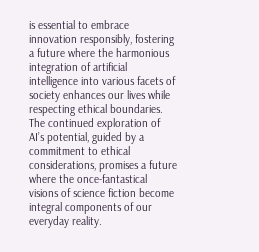is essential to embrace innovation responsibly, fostering a future where the harmonious integration of artificial intelligence into various facets of society enhances our lives while respecting ethical boundaries. The continued exploration of AI’s potential, guided by a commitment to ethical considerations, promises a future where the once-fantastical visions of science fiction become integral components of our everyday reality.